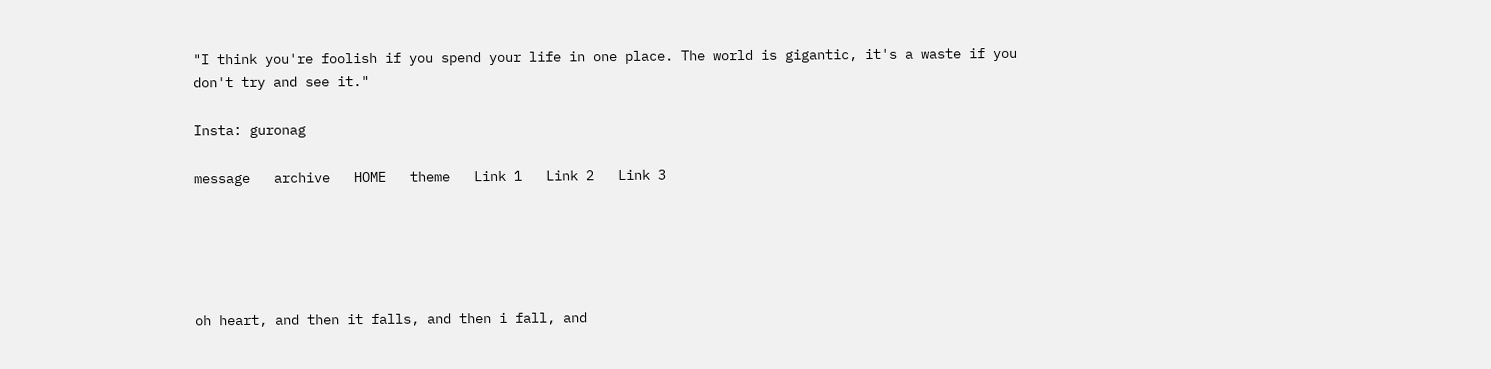"I think you're foolish if you spend your life in one place. The world is gigantic, it's a waste if you don't try and see it."

Insta: guronag

message   archive   HOME   theme   Link 1   Link 2   Link 3





oh heart, and then it falls, and then i fall, and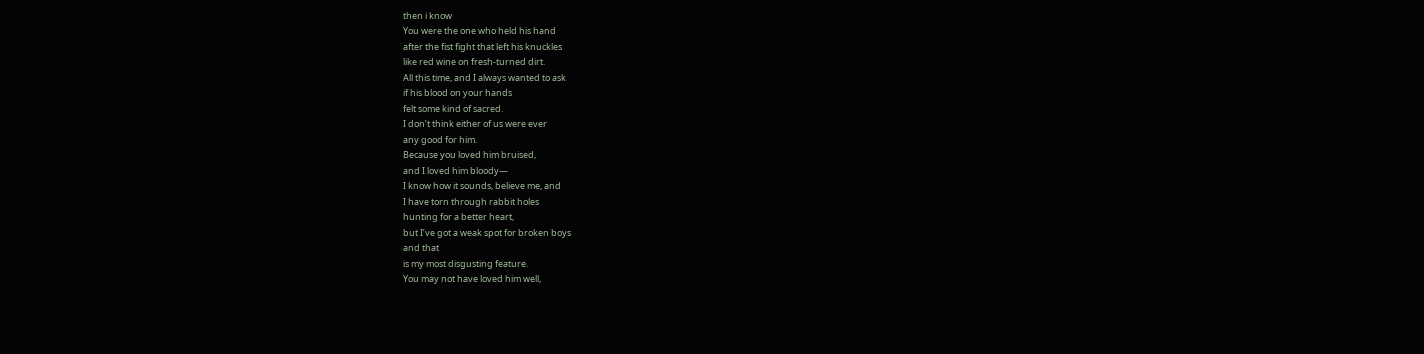then i know
You were the one who held his hand
after the fist fight that left his knuckles
like red wine on fresh-turned dirt.
All this time, and I always wanted to ask
if his blood on your hands
felt some kind of sacred.
I don’t think either of us were ever
any good for him.
Because you loved him bruised,
and I loved him bloody—
I know how it sounds, believe me, and
I have torn through rabbit holes
hunting for a better heart,
but I’ve got a weak spot for broken boys
and that
is my most disgusting feature.
You may not have loved him well,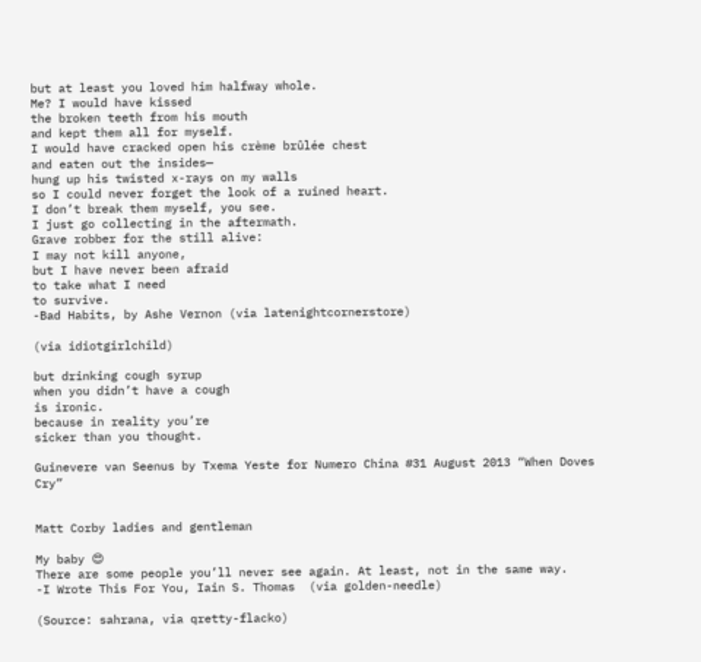but at least you loved him halfway whole.
Me? I would have kissed
the broken teeth from his mouth
and kept them all for myself.
I would have cracked open his crème brûlée chest
and eaten out the insides—
hung up his twisted x-rays on my walls
so I could never forget the look of a ruined heart.
I don’t break them myself, you see.
I just go collecting in the aftermath.
Grave robber for the still alive:
I may not kill anyone,
but I have never been afraid
to take what I need
to survive.
-Bad Habits, by Ashe Vernon (via latenightcornerstore)

(via idiotgirlchild)

but drinking cough syrup
when you didn’t have a cough
is ironic.
because in reality you’re
sicker than you thought.

Guinevere van Seenus by Txema Yeste for Numero China #31 August 2013 “When Doves Cry”


Matt Corby ladies and gentleman

My baby 😍
There are some people you’ll never see again. At least, not in the same way.
-I Wrote This For You, Iain S. Thomas  (via golden-needle)

(Source: sahrana, via qretty-flacko)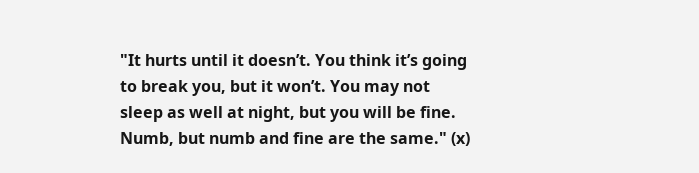"It hurts until it doesn’t. You think it’s going to break you, but it won’t. You may not sleep as well at night, but you will be fine. Numb, but numb and fine are the same." (x)